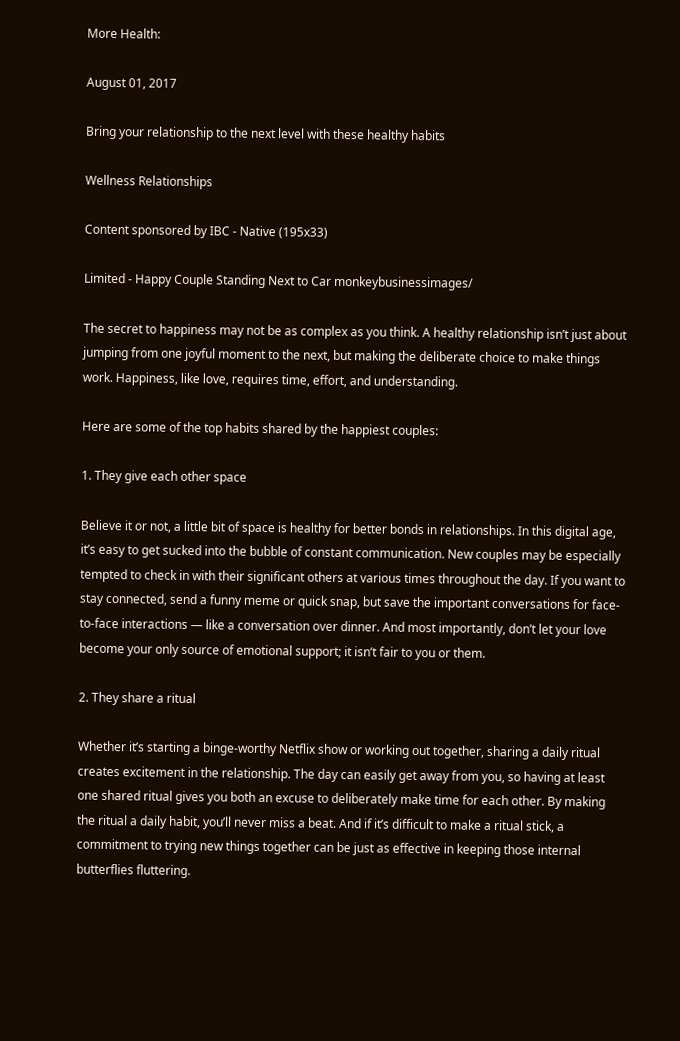More Health:

August 01, 2017

Bring your relationship to the next level with these healthy habits

Wellness Relationships

Content sponsored by IBC - Native (195x33)

Limited - Happy Couple Standing Next to Car monkeybusinessimages/

The secret to happiness may not be as complex as you think. A healthy relationship isn’t just about jumping from one joyful moment to the next, but making the deliberate choice to make things work. Happiness, like love, requires time, effort, and understanding.

Here are some of the top habits shared by the happiest couples:

1. They give each other space

Believe it or not, a little bit of space is healthy for better bonds in relationships. In this digital age, it’s easy to get sucked into the bubble of constant communication. New couples may be especially tempted to check in with their significant others at various times throughout the day. If you want to stay connected, send a funny meme or quick snap, but save the important conversations for face-to-face interactions — like a conversation over dinner. And most importantly, don’t let your love become your only source of emotional support; it isn’t fair to you or them.

2. They share a ritual

Whether it’s starting a binge-worthy Netflix show or working out together, sharing a daily ritual creates excitement in the relationship. The day can easily get away from you, so having at least one shared ritual gives you both an excuse to deliberately make time for each other. By making the ritual a daily habit, you’ll never miss a beat. And if it’s difficult to make a ritual stick, a commitment to trying new things together can be just as effective in keeping those internal butterflies fluttering.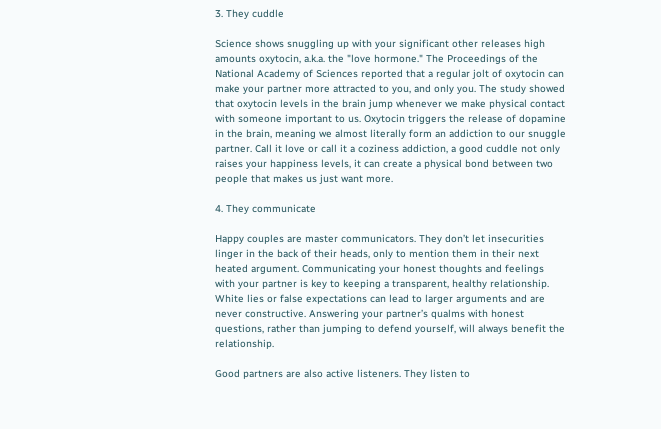3. They cuddle

Science shows snuggling up with your significant other releases high amounts oxytocin, a.k.a. the "love hormone." The Proceedings of the National Academy of Sciences reported that a regular jolt of oxytocin can make your partner more attracted to you, and only you. The study showed that oxytocin levels in the brain jump whenever we make physical contact with someone important to us. Oxytocin triggers the release of dopamine in the brain, meaning we almost literally form an addiction to our snuggle partner. Call it love or call it a coziness addiction, a good cuddle not only raises your happiness levels, it can create a physical bond between two people that makes us just want more.

4. They communicate

Happy couples are master communicators. They don’t let insecurities linger in the back of their heads, only to mention them in their next heated argument. Communicating your honest thoughts and feelings with your partner is key to keeping a transparent, healthy relationship. White lies or false expectations can lead to larger arguments and are never constructive. Answering your partner’s qualms with honest questions, rather than jumping to defend yourself, will always benefit the relationship.

Good partners are also active listeners. They listen to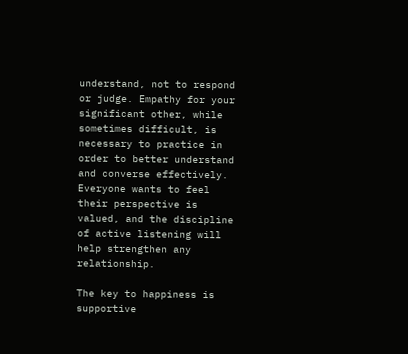understand, not to respond or judge. Empathy for your significant other, while sometimes difficult, is necessary to practice in order to better understand and converse effectively. Everyone wants to feel their perspective is valued, and the discipline of active listening will help strengthen any relationship.

The key to happiness is supportive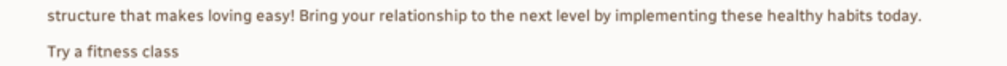structure that makes loving easy! Bring your relationship to the next level by implementing these healthy habits today.

Try a fitness class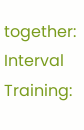together: Interval Training: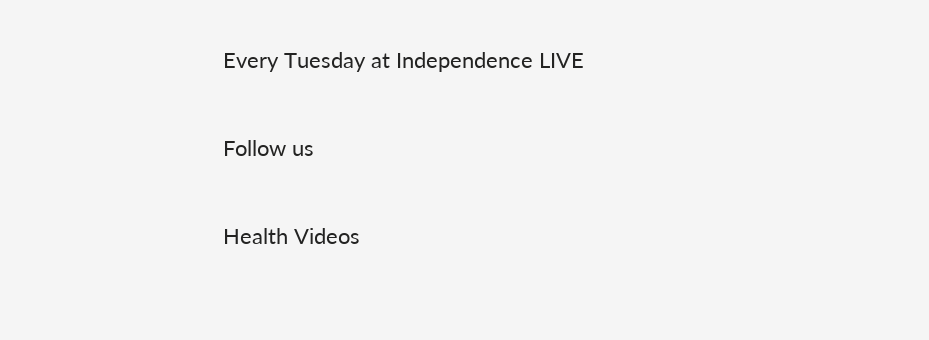Every Tuesday at Independence LIVE

Follow us

Health Videos